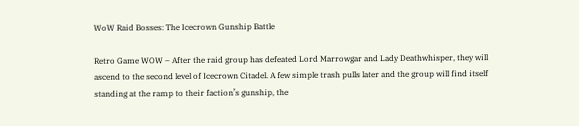WoW Raid Bosses: The Icecrown Gunship Battle

Retro Game WOW – After the raid group has defeated Lord Marrowgar and Lady Deathwhisper, they will ascend to the second level of Icecrown Citadel. A few simple trash pulls later and the group will find itself standing at the ramp to their faction’s gunship, the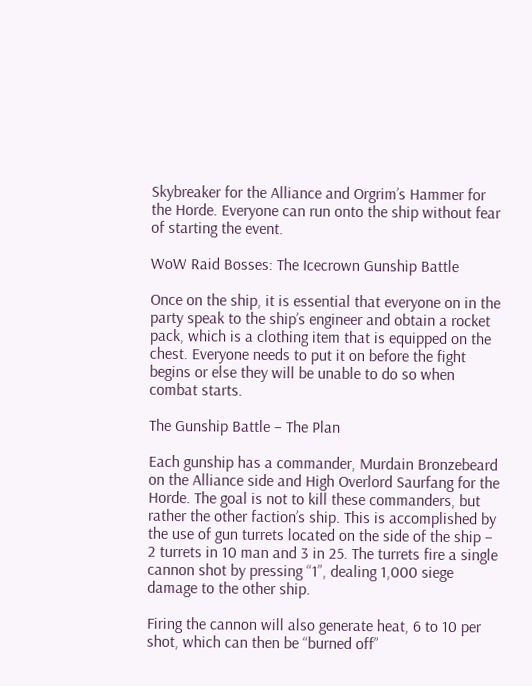Skybreaker for the Alliance and Orgrim’s Hammer for the Horde. Everyone can run onto the ship without fear of starting the event.

WoW Raid Bosses: The Icecrown Gunship Battle

Once on the ship, it is essential that everyone on in the party speak to the ship’s engineer and obtain a rocket pack, which is a clothing item that is equipped on the chest. Everyone needs to put it on before the fight begins or else they will be unable to do so when combat starts.

The Gunship Battle – The Plan

Each gunship has a commander, Murdain Bronzebeard on the Alliance side and High Overlord Saurfang for the Horde. The goal is not to kill these commanders, but rather the other faction’s ship. This is accomplished by the use of gun turrets located on the side of the ship – 2 turrets in 10 man and 3 in 25. The turrets fire a single cannon shot by pressing “1”, dealing 1,000 siege damage to the other ship.

Firing the cannon will also generate heat, 6 to 10 per shot, which can then be “burned off”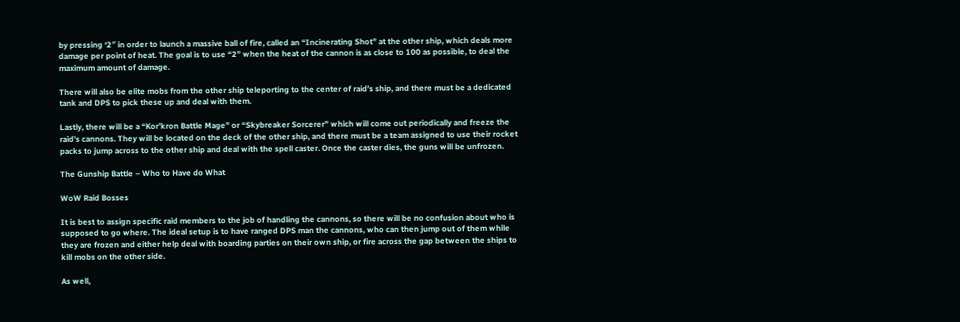by pressing ‘2″ in order to launch a massive ball of fire, called an “Incinerating Shot” at the other ship, which deals more damage per point of heat. The goal is to use “2” when the heat of the cannon is as close to 100 as possible, to deal the maximum amount of damage.

There will also be elite mobs from the other ship teleporting to the center of raid’s ship, and there must be a dedicated tank and DPS to pick these up and deal with them.

Lastly, there will be a “Kor’kron Battle Mage” or “Skybreaker Sorcerer” which will come out periodically and freeze the raid’s cannons. They will be located on the deck of the other ship, and there must be a team assigned to use their rocket packs to jump across to the other ship and deal with the spell caster. Once the caster dies, the guns will be unfrozen.

The Gunship Battle – Who to Have do What

WoW Raid Bosses

It is best to assign specific raid members to the job of handling the cannons, so there will be no confusion about who is supposed to go where. The ideal setup is to have ranged DPS man the cannons, who can then jump out of them while they are frozen and either help deal with boarding parties on their own ship, or fire across the gap between the ships to kill mobs on the other side.

As well,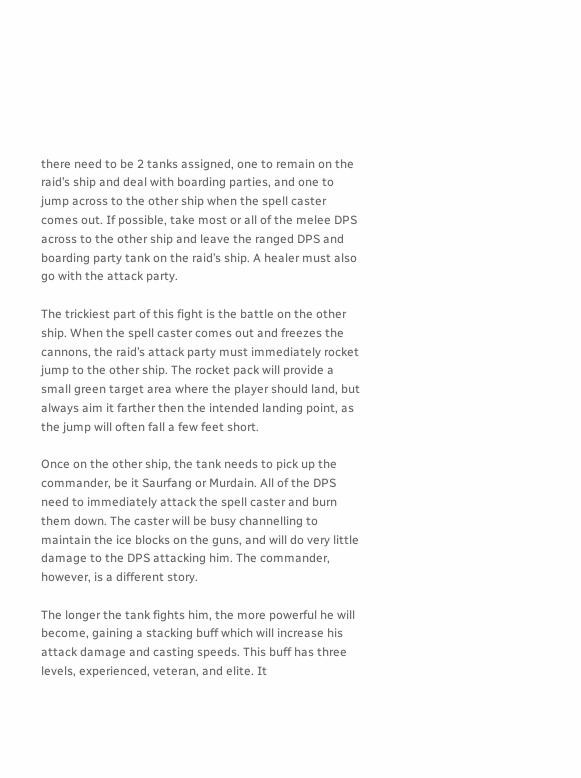there need to be 2 tanks assigned, one to remain on the raid’s ship and deal with boarding parties, and one to jump across to the other ship when the spell caster comes out. If possible, take most or all of the melee DPS across to the other ship and leave the ranged DPS and boarding party tank on the raid’s ship. A healer must also go with the attack party.

The trickiest part of this fight is the battle on the other ship. When the spell caster comes out and freezes the cannons, the raid’s attack party must immediately rocket jump to the other ship. The rocket pack will provide a small green target area where the player should land, but always aim it farther then the intended landing point, as the jump will often fall a few feet short.

Once on the other ship, the tank needs to pick up the commander, be it Saurfang or Murdain. All of the DPS need to immediately attack the spell caster and burn them down. The caster will be busy channelling to maintain the ice blocks on the guns, and will do very little damage to the DPS attacking him. The commander, however, is a different story.

The longer the tank fights him, the more powerful he will become, gaining a stacking buff which will increase his attack damage and casting speeds. This buff has three levels, experienced, veteran, and elite. It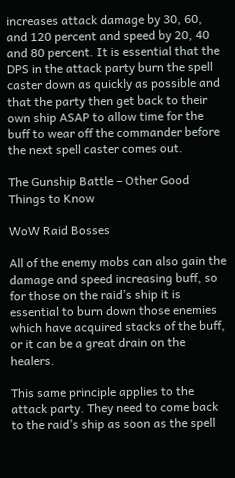increases attack damage by 30, 60, and 120 percent and speed by 20, 40 and 80 percent. It is essential that the DPS in the attack party burn the spell caster down as quickly as possible and that the party then get back to their own ship ASAP to allow time for the buff to wear off the commander before the next spell caster comes out.

The Gunship Battle – Other Good Things to Know

WoW Raid Bosses

All of the enemy mobs can also gain the damage and speed increasing buff, so for those on the raid’s ship it is essential to burn down those enemies which have acquired stacks of the buff, or it can be a great drain on the healers.

This same principle applies to the attack party. They need to come back to the raid’s ship as soon as the spell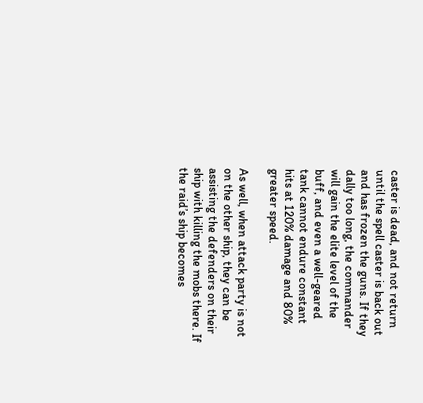caster is dead, and not return until the spell caster is back out and has frozen the guns. If they dally too long, the commander will gain the elite level of the buff, and even a well-geared tank cannot endure constant hits at 120% damage and 80% greater speed.

As well, when attack party is not on the other ship, they can be assisting the defenders on their ship with killing the mobs there. If the raid’s ship becomes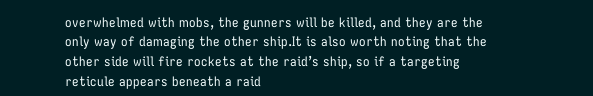overwhelmed with mobs, the gunners will be killed, and they are the only way of damaging the other ship.It is also worth noting that the other side will fire rockets at the raid’s ship, so if a targeting reticule appears beneath a raid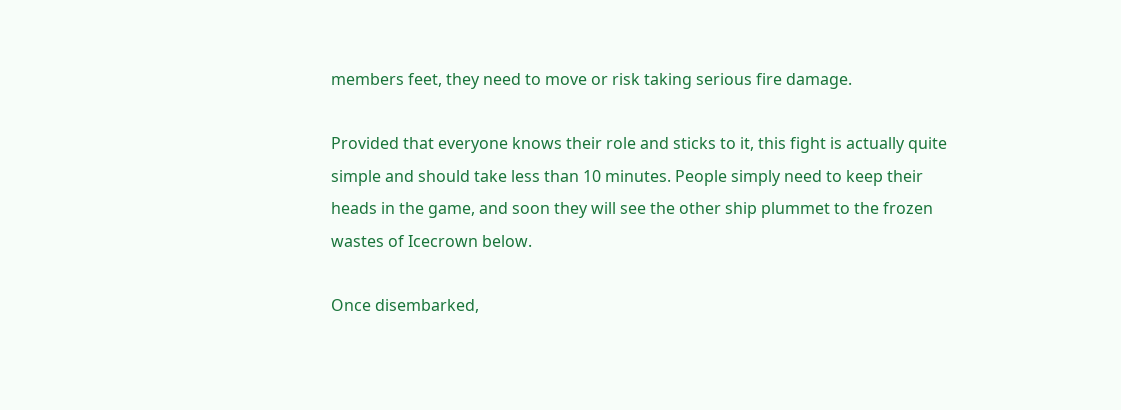members feet, they need to move or risk taking serious fire damage.

Provided that everyone knows their role and sticks to it, this fight is actually quite simple and should take less than 10 minutes. People simply need to keep their heads in the game, and soon they will see the other ship plummet to the frozen wastes of Icecrown below.

Once disembarked,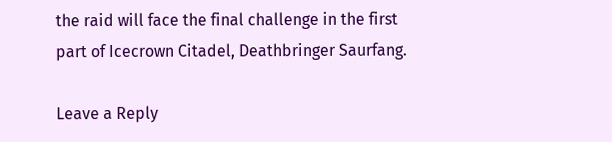the raid will face the final challenge in the first part of Icecrown Citadel, Deathbringer Saurfang.

Leave a Reply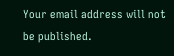Your email address will not be published.